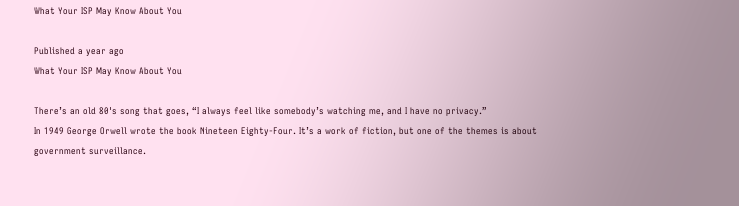What Your ISP May Know About You

Published a year ago
What Your ISP May Know About You

There’s an old 80's song that goes, “I always feel like somebody’s watching me, and I have no privacy.”
In 1949 George Orwell wrote the book Nineteen Eighty-Four. It’s a work of fiction, but one of the themes is about government surveillance.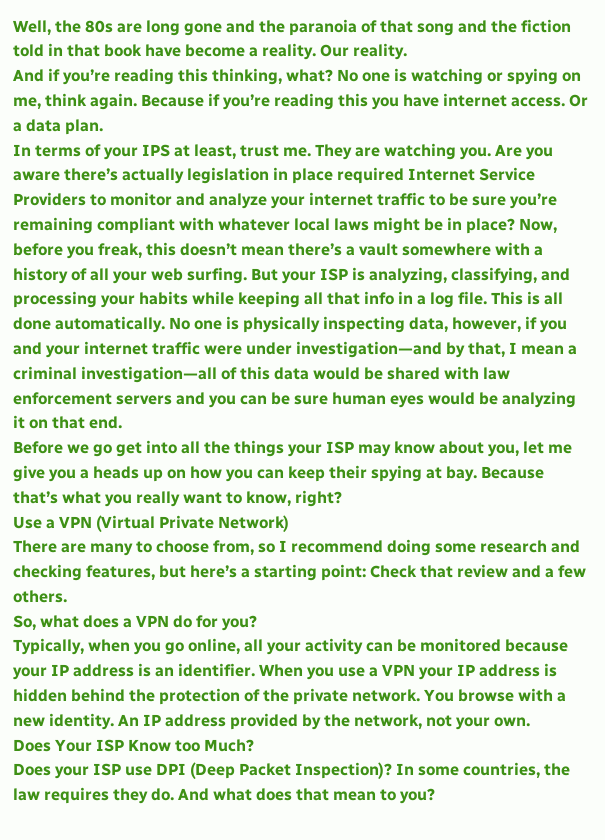Well, the 80s are long gone and the paranoia of that song and the fiction told in that book have become a reality. Our reality.
And if you’re reading this thinking, what? No one is watching or spying on me, think again. Because if you’re reading this you have internet access. Or a data plan.
In terms of your IPS at least, trust me. They are watching you. Are you aware there’s actually legislation in place required Internet Service Providers to monitor and analyze your internet traffic to be sure you’re remaining compliant with whatever local laws might be in place? Now, before you freak, this doesn’t mean there’s a vault somewhere with a history of all your web surfing. But your ISP is analyzing, classifying, and processing your habits while keeping all that info in a log file. This is all done automatically. No one is physically inspecting data, however, if you and your internet traffic were under investigation—and by that, I mean a criminal investigation—all of this data would be shared with law enforcement servers and you can be sure human eyes would be analyzing it on that end.
Before we go get into all the things your ISP may know about you, let me give you a heads up on how you can keep their spying at bay. Because that’s what you really want to know, right?
Use a VPN (Virtual Private Network)
There are many to choose from, so I recommend doing some research and checking features, but here’s a starting point: Check that review and a few others.
So, what does a VPN do for you?
Typically, when you go online, all your activity can be monitored because your IP address is an identifier. When you use a VPN your IP address is hidden behind the protection of the private network. You browse with a new identity. An IP address provided by the network, not your own.
Does Your ISP Know too Much?
Does your ISP use DPI (Deep Packet Inspection)? In some countries, the law requires they do. And what does that mean to you?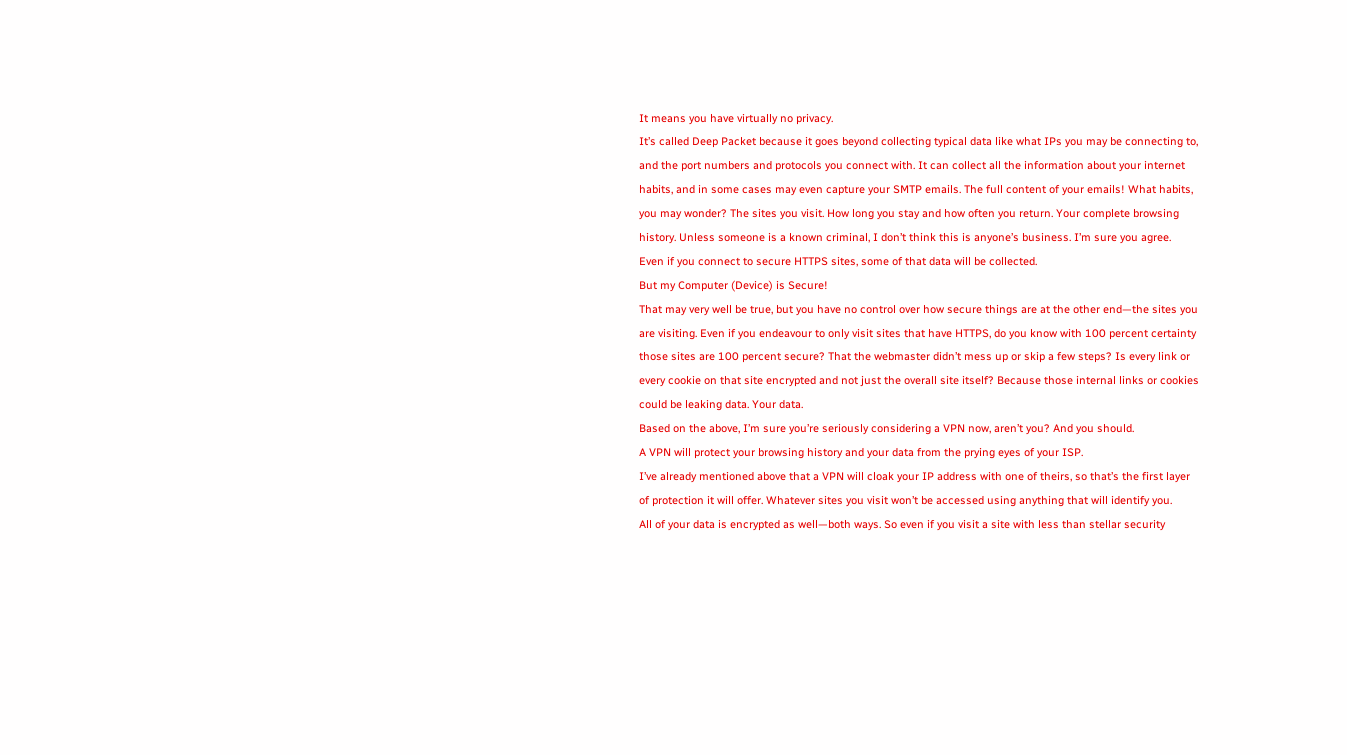It means you have virtually no privacy.
It’s called Deep Packet because it goes beyond collecting typical data like what IPs you may be connecting to, and the port numbers and protocols you connect with. It can collect all the information about your internet habits, and in some cases may even capture your SMTP emails. The full content of your emails! What habits, you may wonder? The sites you visit. How long you stay and how often you return. Your complete browsing history. Unless someone is a known criminal, I don’t think this is anyone’s business. I’m sure you agree.
Even if you connect to secure HTTPS sites, some of that data will be collected.
But my Computer (Device) is Secure!
That may very well be true, but you have no control over how secure things are at the other end—the sites you are visiting. Even if you endeavour to only visit sites that have HTTPS, do you know with 100 percent certainty those sites are 100 percent secure? That the webmaster didn’t mess up or skip a few steps? Is every link or every cookie on that site encrypted and not just the overall site itself? Because those internal links or cookies could be leaking data. Your data.
Based on the above, I’m sure you’re seriously considering a VPN now, aren’t you? And you should.
A VPN will protect your browsing history and your data from the prying eyes of your ISP.
I’ve already mentioned above that a VPN will cloak your IP address with one of theirs, so that’s the first layer of protection it will offer. Whatever sites you visit won’t be accessed using anything that will identify you.
All of your data is encrypted as well—both ways. So even if you visit a site with less than stellar security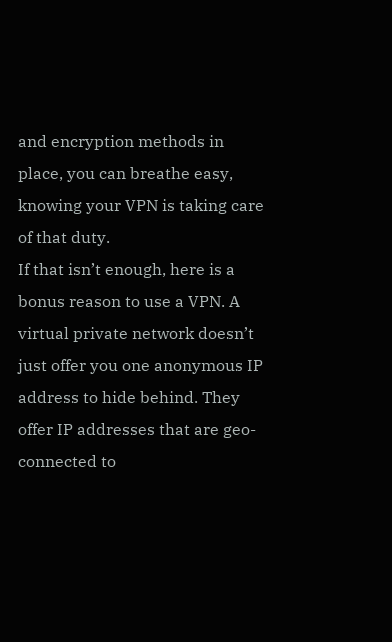and encryption methods in place, you can breathe easy, knowing your VPN is taking care of that duty.
If that isn’t enough, here is a bonus reason to use a VPN. A virtual private network doesn’t just offer you one anonymous IP address to hide behind. They offer IP addresses that are geo-connected to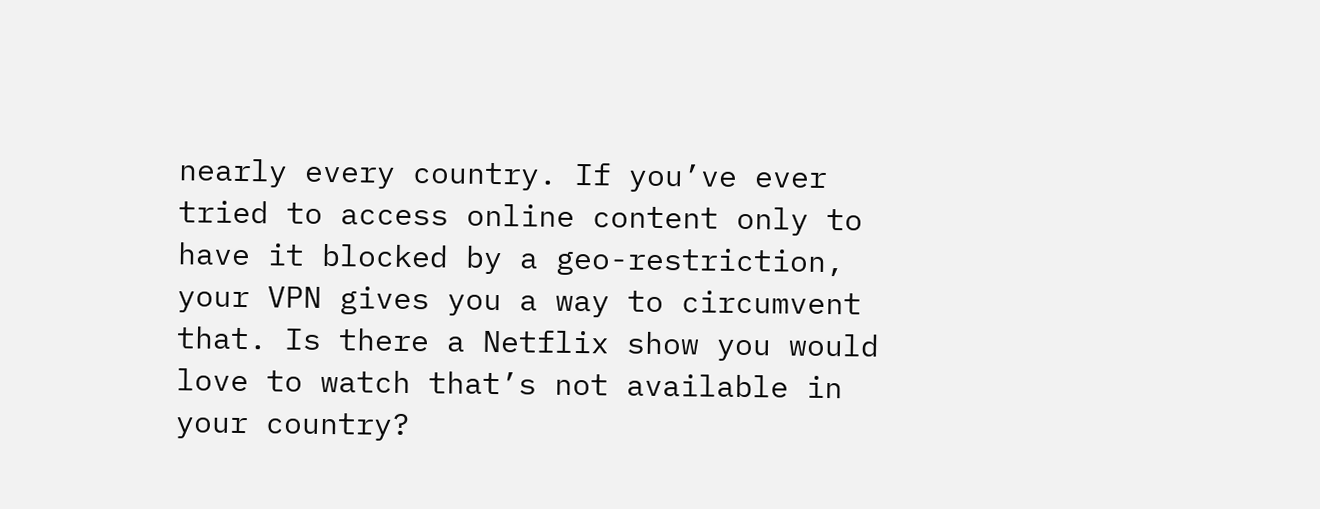nearly every country. If you’ve ever tried to access online content only to have it blocked by a geo-restriction, your VPN gives you a way to circumvent that. Is there a Netflix show you would love to watch that’s not available in your country?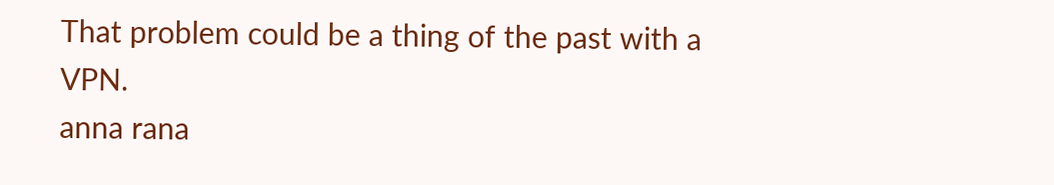That problem could be a thing of the past with a VPN.
anna rana